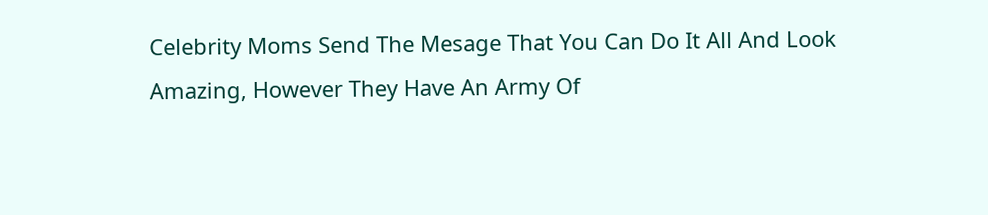Celebrity Moms Send The Mesage That You Can Do It All And Look Amazing, However They Have An Army Of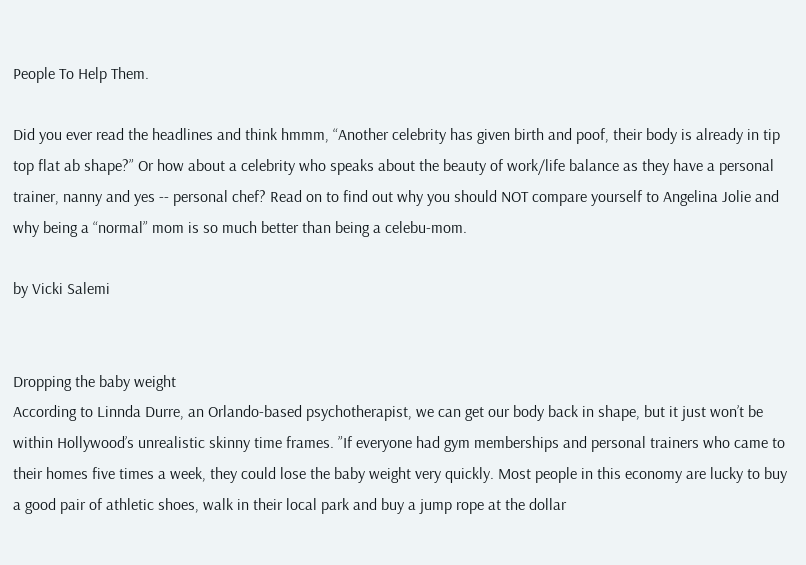People To Help Them.

Did you ever read the headlines and think hmmm, “Another celebrity has given birth and poof, their body is already in tip top flat ab shape?” Or how about a celebrity who speaks about the beauty of work/life balance as they have a personal trainer, nanny and yes -- personal chef? Read on to find out why you should NOT compare yourself to Angelina Jolie and why being a “normal” mom is so much better than being a celebu-mom.

by Vicki Salemi


Dropping the baby weight
According to Linnda Durre, an Orlando-based psychotherapist, we can get our body back in shape, but it just won’t be within Hollywood’s unrealistic skinny time frames. ”If everyone had gym memberships and personal trainers who came to their homes five times a week, they could lose the baby weight very quickly. Most people in this economy are lucky to buy a good pair of athletic shoes, walk in their local park and buy a jump rope at the dollar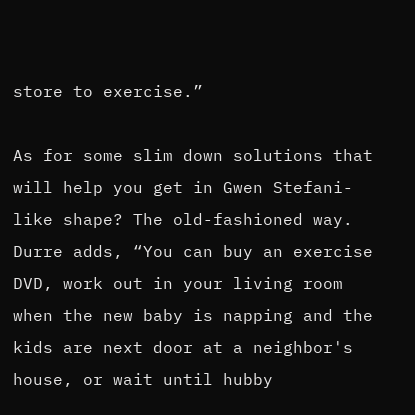store to exercise.”

As for some slim down solutions that will help you get in Gwen Stefani-like shape? The old-fashioned way. Durre adds, “You can buy an exercise DVD, work out in your living room when the new baby is napping and the kids are next door at a neighbor's house, or wait until hubby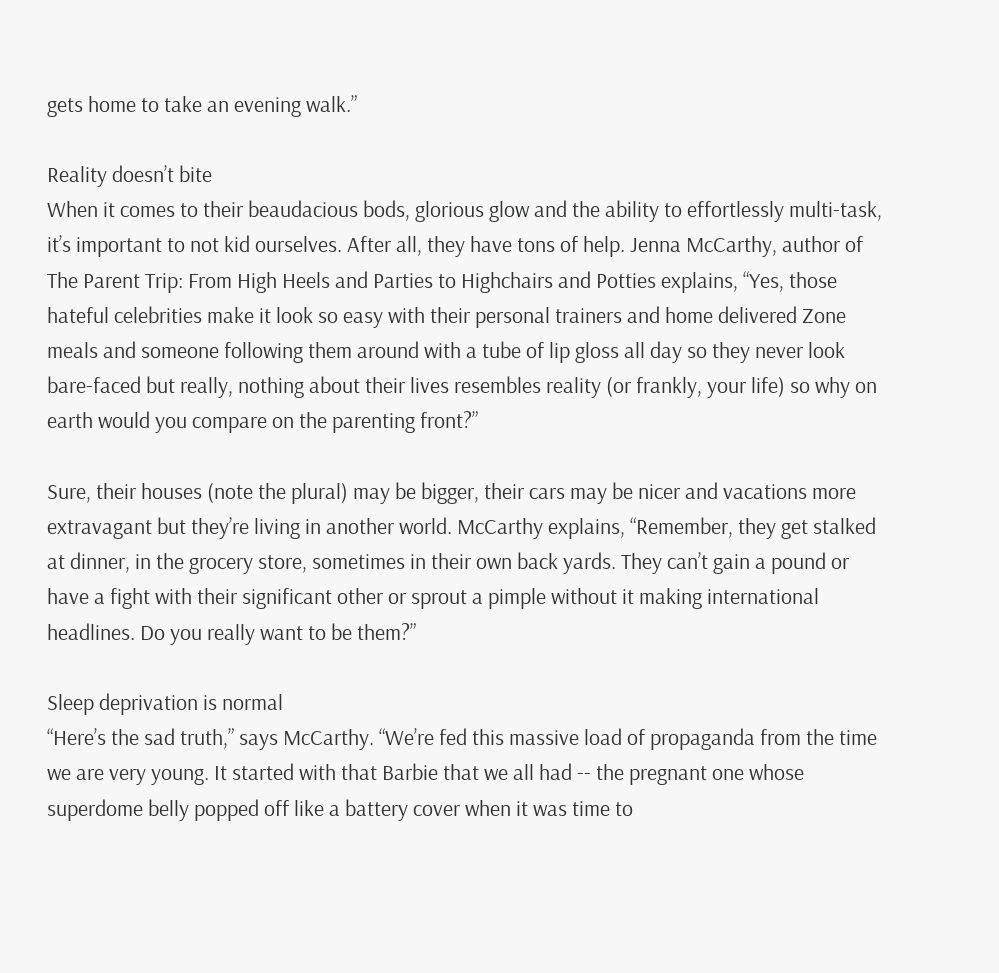gets home to take an evening walk.”

Reality doesn’t bite
When it comes to their beaudacious bods, glorious glow and the ability to effortlessly multi-task, it’s important to not kid ourselves. After all, they have tons of help. Jenna McCarthy, author of The Parent Trip: From High Heels and Parties to Highchairs and Potties explains, “Yes, those hateful celebrities make it look so easy with their personal trainers and home delivered Zone meals and someone following them around with a tube of lip gloss all day so they never look bare-faced but really, nothing about their lives resembles reality (or frankly, your life) so why on earth would you compare on the parenting front?”

Sure, their houses (note the plural) may be bigger, their cars may be nicer and vacations more extravagant but they’re living in another world. McCarthy explains, “Remember, they get stalked at dinner, in the grocery store, sometimes in their own back yards. They can’t gain a pound or have a fight with their significant other or sprout a pimple without it making international headlines. Do you really want to be them?”

Sleep deprivation is normal
“Here’s the sad truth,” says McCarthy. “We’re fed this massive load of propaganda from the time we are very young. It started with that Barbie that we all had -- the pregnant one whose superdome belly popped off like a battery cover when it was time to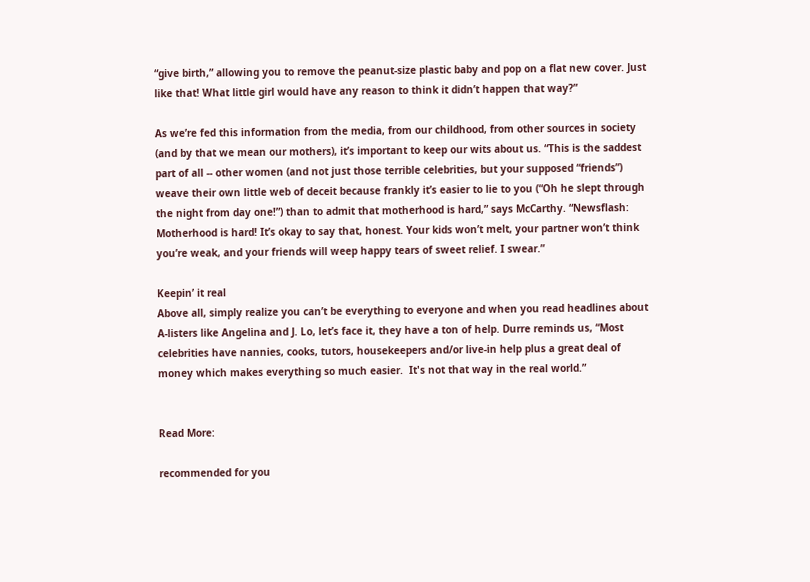“give birth,” allowing you to remove the peanut-size plastic baby and pop on a flat new cover. Just like that! What little girl would have any reason to think it didn’t happen that way?”

As we’re fed this information from the media, from our childhood, from other sources in society (and by that we mean our mothers), it’s important to keep our wits about us. “This is the saddest part of all -- other women (and not just those terrible celebrities, but your supposed “friends”) weave their own little web of deceit because frankly it’s easier to lie to you (“Oh he slept through the night from day one!”) than to admit that motherhood is hard,” says McCarthy. “Newsflash: Motherhood is hard! It’s okay to say that, honest. Your kids won’t melt, your partner won’t think you’re weak, and your friends will weep happy tears of sweet relief. I swear.”

Keepin’ it real
Above all, simply realize you can’t be everything to everyone and when you read headlines about A-listers like Angelina and J. Lo, let’s face it, they have a ton of help. Durre reminds us, “Most celebrities have nannies, cooks, tutors, housekeepers and/or live-in help plus a great deal of money which makes everything so much easier.  It's not that way in the real world.”


Read More:

recommended for you